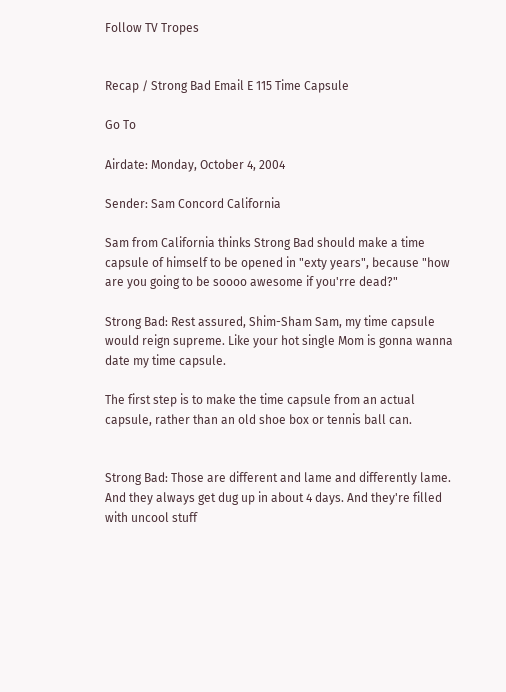Follow TV Tropes


Recap / Strong Bad Email E 115 Time Capsule

Go To

Airdate: Monday, October 4, 2004

Sender: Sam Concord California

Sam from California thinks Strong Bad should make a time capsule of himself to be opened in "exty years", because "how are you going to be soooo awesome if you'rre dead?"

Strong Bad: Rest assured, Shim-Sham Sam, my time capsule would reign supreme. Like your hot single Mom is gonna wanna date my time capsule.

The first step is to make the time capsule from an actual capsule, rather than an old shoe box or tennis ball can.


Strong Bad: Those are different and lame and differently lame. And they always get dug up in about 4 days. And they're filled with uncool stuff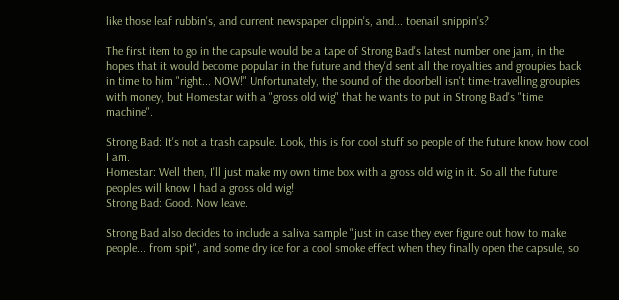like those leaf rubbin's, and current newspaper clippin's, and... toenail snippin's?

The first item to go in the capsule would be a tape of Strong Bad's latest number one jam, in the hopes that it would become popular in the future and they'd sent all the royalties and groupies back in time to him "right... NOW!" Unfortunately, the sound of the doorbell isn't time-travelling groupies with money, but Homestar with a "gross old wig" that he wants to put in Strong Bad's "time machine".

Strong Bad: It's not a trash capsule. Look, this is for cool stuff so people of the future know how cool I am.
Homestar: Well then, I'll just make my own time box with a gross old wig in it. So all the future peoples will know I had a gross old wig!
Strong Bad: Good. Now leave.

Strong Bad also decides to include a saliva sample "just in case they ever figure out how to make people... from spit", and some dry ice for a cool smoke effect when they finally open the capsule, so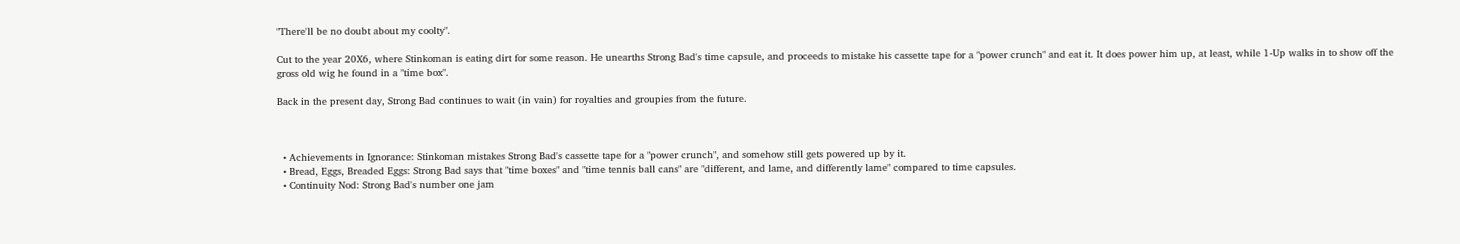"There'll be no doubt about my coolty".

Cut to the year 20X6, where Stinkoman is eating dirt for some reason. He unearths Strong Bad's time capsule, and proceeds to mistake his cassette tape for a "power crunch" and eat it. It does power him up, at least, while 1-Up walks in to show off the gross old wig he found in a "time box".

Back in the present day, Strong Bad continues to wait (in vain) for royalties and groupies from the future.



  • Achievements in Ignorance: Stinkoman mistakes Strong Bad's cassette tape for a "power crunch", and somehow still gets powered up by it.
  • Bread, Eggs, Breaded Eggs: Strong Bad says that "time boxes" and "time tennis ball cans" are "different, and lame, and differently lame" compared to time capsules.
  • Continuity Nod: Strong Bad's number one jam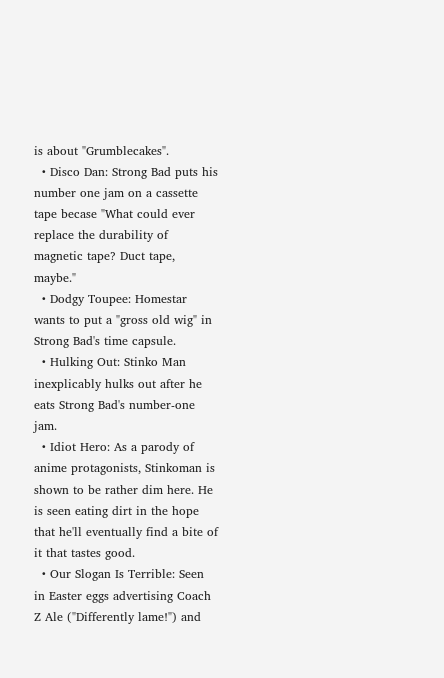is about "Grumblecakes".
  • Disco Dan: Strong Bad puts his number one jam on a cassette tape becase "What could ever replace the durability of magnetic tape? Duct tape, maybe."
  • Dodgy Toupee: Homestar wants to put a "gross old wig" in Strong Bad's time capsule.
  • Hulking Out: Stinko Man inexplicably hulks out after he eats Strong Bad's number-one jam.
  • Idiot Hero: As a parody of anime protagonists, Stinkoman is shown to be rather dim here. He is seen eating dirt in the hope that he'll eventually find a bite of it that tastes good.
  • Our Slogan Is Terrible: Seen in Easter eggs advertising Coach Z Ale ("Differently lame!") and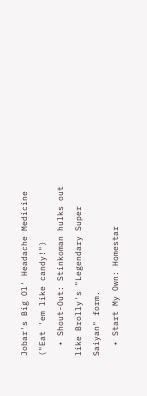Jobar's Big Ol' Headache Medicine ("Eat 'em like candy!")
  • Shout-Out: Stinkoman hulks out like Brolly's "Legendary Super Saiyan" form.
  • Start My Own: Homestar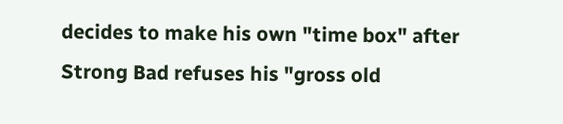decides to make his own "time box" after Strong Bad refuses his "gross old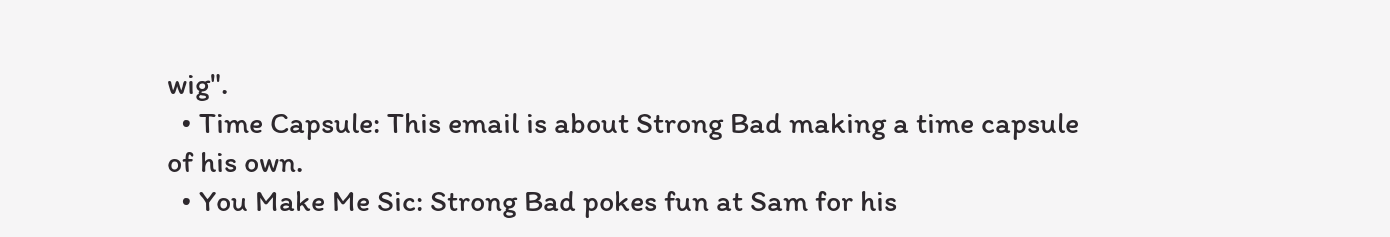wig".
  • Time Capsule: This email is about Strong Bad making a time capsule of his own.
  • You Make Me Sic: Strong Bad pokes fun at Sam for his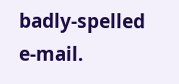badly-spelled e-mail.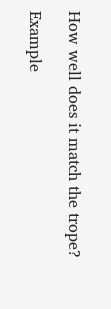How well does it match the trope?

Example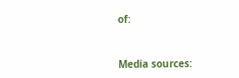of:


Media sources: